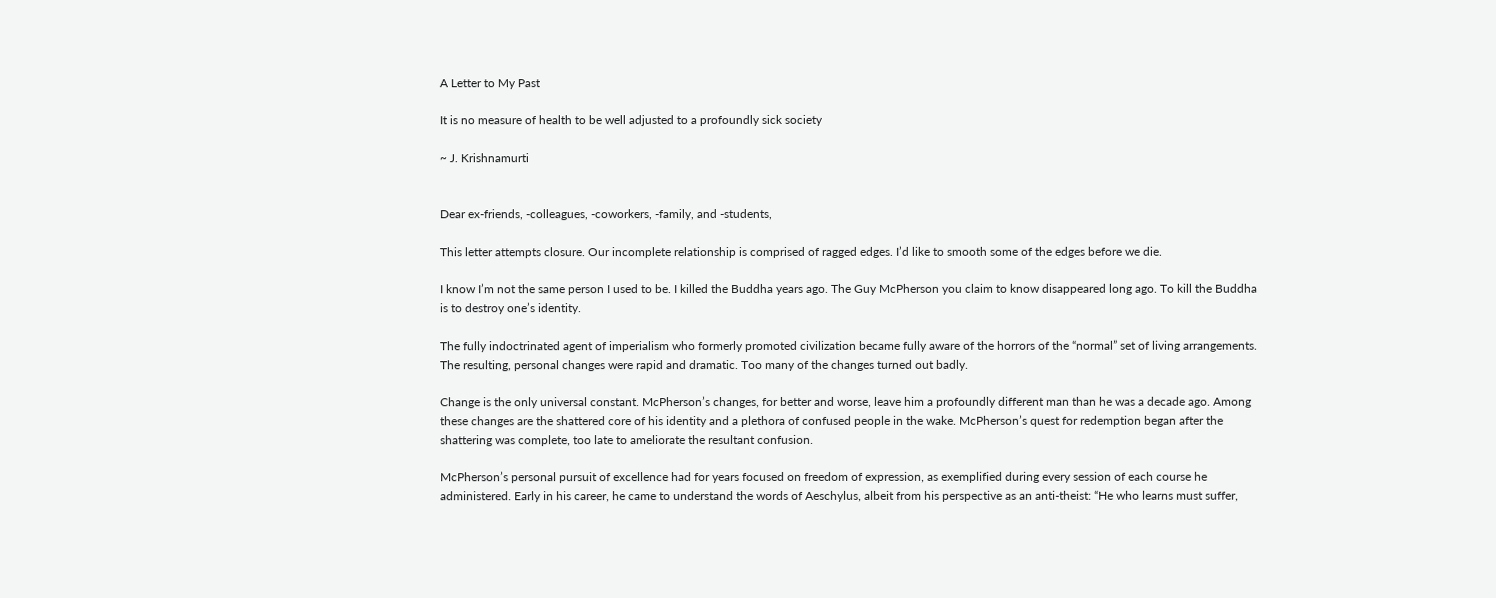A Letter to My Past

It is no measure of health to be well adjusted to a profoundly sick society

~ J. Krishnamurti


Dear ex-friends, -colleagues, -coworkers, -family, and -students,

This letter attempts closure. Our incomplete relationship is comprised of ragged edges. I’d like to smooth some of the edges before we die.

I know I’m not the same person I used to be. I killed the Buddha years ago. The Guy McPherson you claim to know disappeared long ago. To kill the Buddha is to destroy one’s identity.

The fully indoctrinated agent of imperialism who formerly promoted civilization became fully aware of the horrors of the “normal” set of living arrangements. The resulting, personal changes were rapid and dramatic. Too many of the changes turned out badly.

Change is the only universal constant. McPherson’s changes, for better and worse, leave him a profoundly different man than he was a decade ago. Among these changes are the shattered core of his identity and a plethora of confused people in the wake. McPherson’s quest for redemption began after the shattering was complete, too late to ameliorate the resultant confusion.

McPherson’s personal pursuit of excellence had for years focused on freedom of expression, as exemplified during every session of each course he administered. Early in his career, he came to understand the words of Aeschylus, albeit from his perspective as an anti-theist: “He who learns must suffer,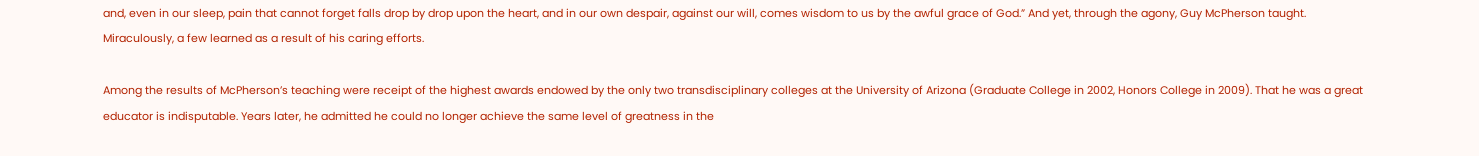and, even in our sleep, pain that cannot forget falls drop by drop upon the heart, and in our own despair, against our will, comes wisdom to us by the awful grace of God.” And yet, through the agony, Guy McPherson taught. Miraculously, a few learned as a result of his caring efforts.

Among the results of McPherson’s teaching were receipt of the highest awards endowed by the only two transdisciplinary colleges at the University of Arizona (Graduate College in 2002, Honors College in 2009). That he was a great educator is indisputable. Years later, he admitted he could no longer achieve the same level of greatness in the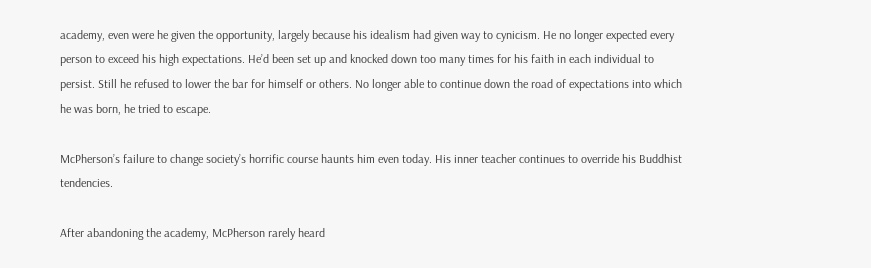academy, even were he given the opportunity, largely because his idealism had given way to cynicism. He no longer expected every person to exceed his high expectations. He’d been set up and knocked down too many times for his faith in each individual to persist. Still he refused to lower the bar for himself or others. No longer able to continue down the road of expectations into which he was born, he tried to escape.

McPherson’s failure to change society’s horrific course haunts him even today. His inner teacher continues to override his Buddhist tendencies.

After abandoning the academy, McPherson rarely heard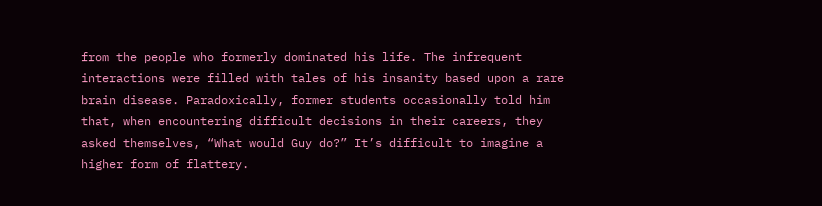from the people who formerly dominated his life. The infrequent interactions were filled with tales of his insanity based upon a rare brain disease. Paradoxically, former students occasionally told him that, when encountering difficult decisions in their careers, they asked themselves, “What would Guy do?” It’s difficult to imagine a higher form of flattery.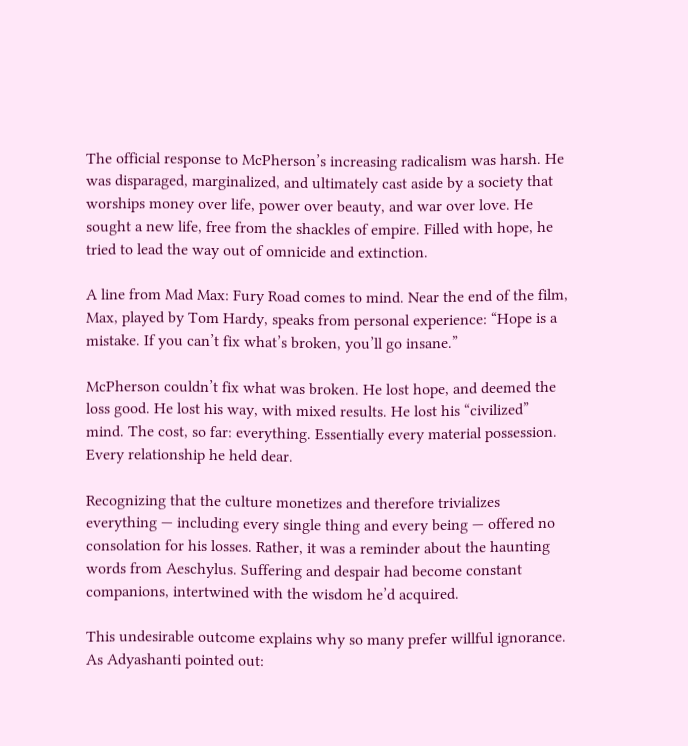The official response to McPherson’s increasing radicalism was harsh. He was disparaged, marginalized, and ultimately cast aside by a society that worships money over life, power over beauty, and war over love. He sought a new life, free from the shackles of empire. Filled with hope, he tried to lead the way out of omnicide and extinction.

A line from Mad Max: Fury Road comes to mind. Near the end of the film, Max, played by Tom Hardy, speaks from personal experience: “Hope is a mistake. If you can’t fix what’s broken, you’ll go insane.”

McPherson couldn’t fix what was broken. He lost hope, and deemed the loss good. He lost his way, with mixed results. He lost his “civilized” mind. The cost, so far: everything. Essentially every material possession. Every relationship he held dear.

Recognizing that the culture monetizes and therefore trivializes everything — including every single thing and every being — offered no consolation for his losses. Rather, it was a reminder about the haunting words from Aeschylus. Suffering and despair had become constant companions, intertwined with the wisdom he’d acquired.

This undesirable outcome explains why so many prefer willful ignorance. As Adyashanti pointed out: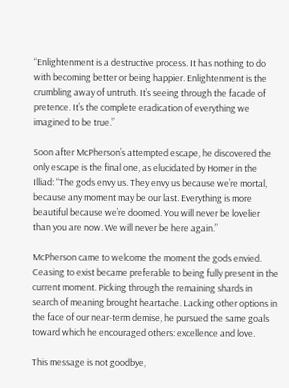“Enlightenment is a destructive process. It has nothing to do with becoming better or being happier. Enlightenment is the crumbling away of untruth. It’s seeing through the facade of pretence. It’s the complete eradication of everything we imagined to be true.”

Soon after McPherson’s attempted escape, he discovered the only escape is the final one, as elucidated by Homer in the Illiad: “The gods envy us. They envy us because we’re mortal, because any moment may be our last. Everything is more beautiful because we’re doomed. You will never be lovelier than you are now. We will never be here again.”

McPherson came to welcome the moment the gods envied. Ceasing to exist became preferable to being fully present in the current moment. Picking through the remaining shards in search of meaning brought heartache. Lacking other options in the face of our near-term demise, he pursued the same goals toward which he encouraged others: excellence and love.

This message is not goodbye,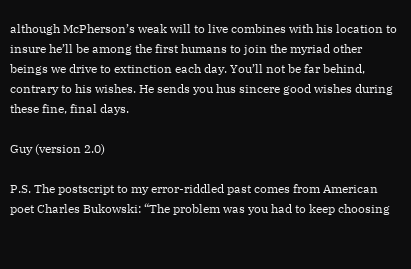although McPherson’s weak will to live combines with his location to insure he’ll be among the first humans to join the myriad other beings we drive to extinction each day. You’ll not be far behind, contrary to his wishes. He sends you hus sincere good wishes during these fine, final days.

Guy (version 2.0)

P.S. The postscript to my error-riddled past comes from American poet Charles Bukowski: “The problem was you had to keep choosing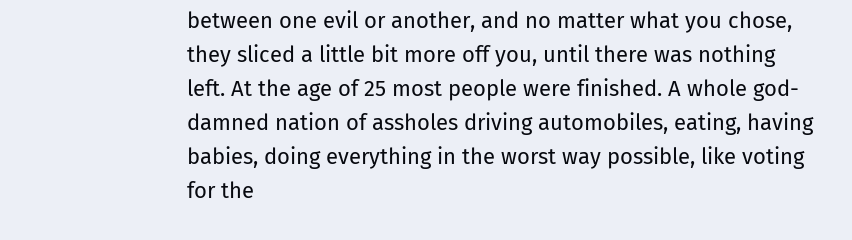between one evil or another, and no matter what you chose, they sliced a little bit more off you, until there was nothing left. At the age of 25 most people were finished. A whole god-damned nation of assholes driving automobiles, eating, having babies, doing everything in the worst way possible, like voting for the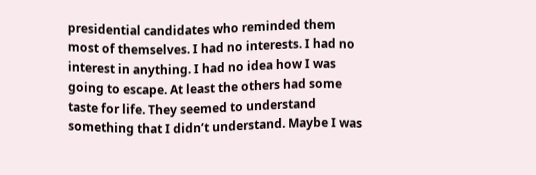presidential candidates who reminded them most of themselves. I had no interests. I had no interest in anything. I had no idea how I was going to escape. At least the others had some taste for life. They seemed to understand something that I didn’t understand. Maybe I was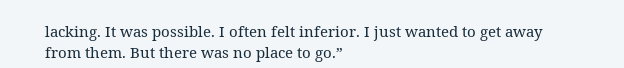lacking. It was possible. I often felt inferior. I just wanted to get away from them. But there was no place to go.”